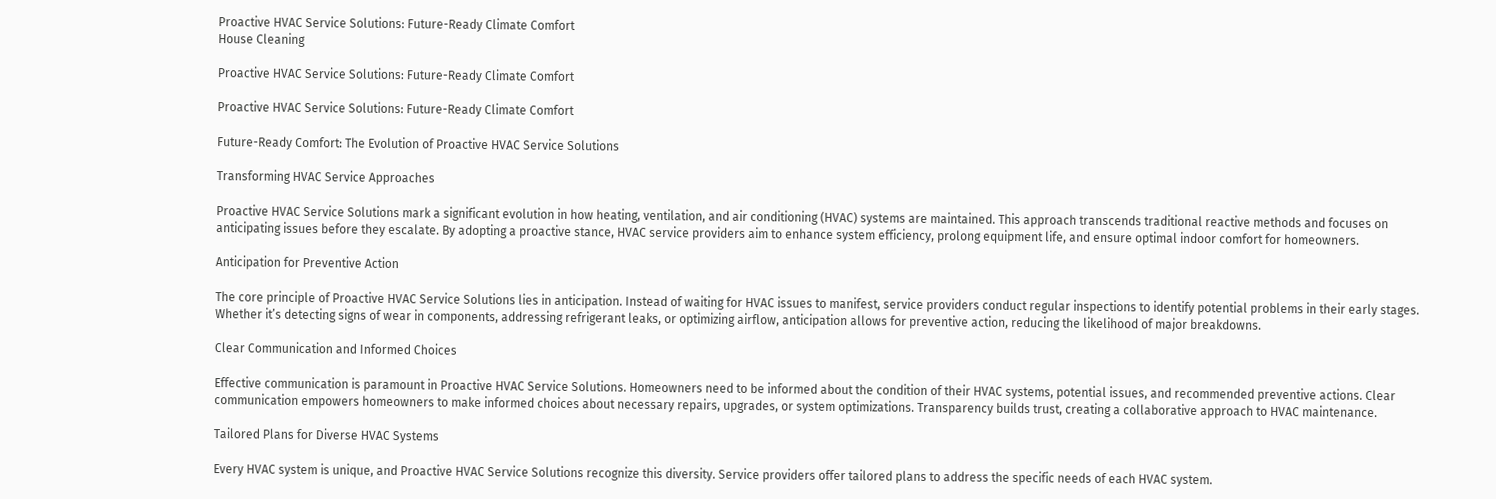Proactive HVAC Service Solutions: Future-Ready Climate Comfort
House Cleaning

Proactive HVAC Service Solutions: Future-Ready Climate Comfort

Proactive HVAC Service Solutions: Future-Ready Climate Comfort

Future-Ready Comfort: The Evolution of Proactive HVAC Service Solutions

Transforming HVAC Service Approaches

Proactive HVAC Service Solutions mark a significant evolution in how heating, ventilation, and air conditioning (HVAC) systems are maintained. This approach transcends traditional reactive methods and focuses on anticipating issues before they escalate. By adopting a proactive stance, HVAC service providers aim to enhance system efficiency, prolong equipment life, and ensure optimal indoor comfort for homeowners.

Anticipation for Preventive Action

The core principle of Proactive HVAC Service Solutions lies in anticipation. Instead of waiting for HVAC issues to manifest, service providers conduct regular inspections to identify potential problems in their early stages. Whether it’s detecting signs of wear in components, addressing refrigerant leaks, or optimizing airflow, anticipation allows for preventive action, reducing the likelihood of major breakdowns.

Clear Communication and Informed Choices

Effective communication is paramount in Proactive HVAC Service Solutions. Homeowners need to be informed about the condition of their HVAC systems, potential issues, and recommended preventive actions. Clear communication empowers homeowners to make informed choices about necessary repairs, upgrades, or system optimizations. Transparency builds trust, creating a collaborative approach to HVAC maintenance.

Tailored Plans for Diverse HVAC Systems

Every HVAC system is unique, and Proactive HVAC Service Solutions recognize this diversity. Service providers offer tailored plans to address the specific needs of each HVAC system.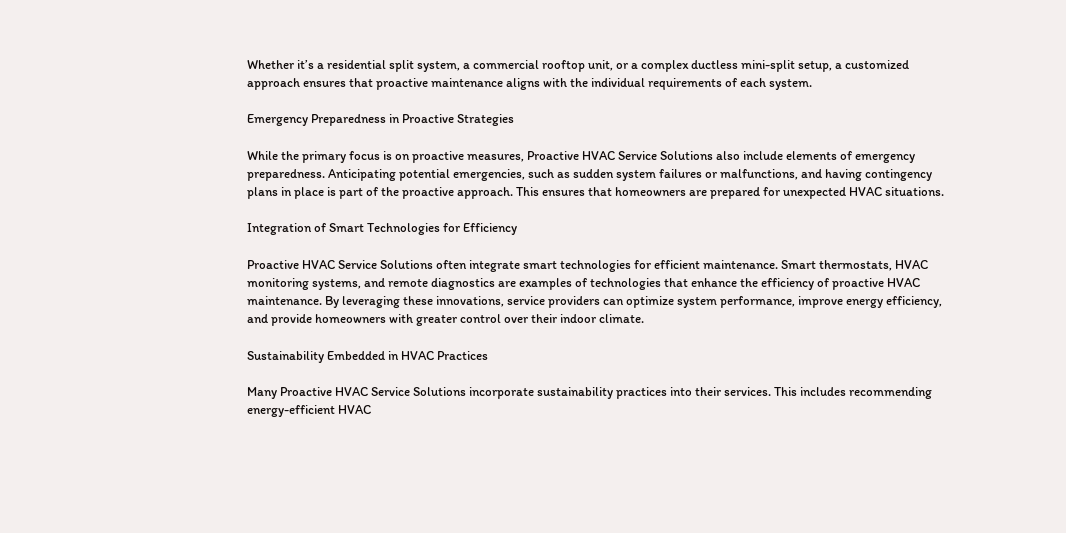Whether it’s a residential split system, a commercial rooftop unit, or a complex ductless mini-split setup, a customized approach ensures that proactive maintenance aligns with the individual requirements of each system.

Emergency Preparedness in Proactive Strategies

While the primary focus is on proactive measures, Proactive HVAC Service Solutions also include elements of emergency preparedness. Anticipating potential emergencies, such as sudden system failures or malfunctions, and having contingency plans in place is part of the proactive approach. This ensures that homeowners are prepared for unexpected HVAC situations.

Integration of Smart Technologies for Efficiency

Proactive HVAC Service Solutions often integrate smart technologies for efficient maintenance. Smart thermostats, HVAC monitoring systems, and remote diagnostics are examples of technologies that enhance the efficiency of proactive HVAC maintenance. By leveraging these innovations, service providers can optimize system performance, improve energy efficiency, and provide homeowners with greater control over their indoor climate.

Sustainability Embedded in HVAC Practices

Many Proactive HVAC Service Solutions incorporate sustainability practices into their services. This includes recommending energy-efficient HVAC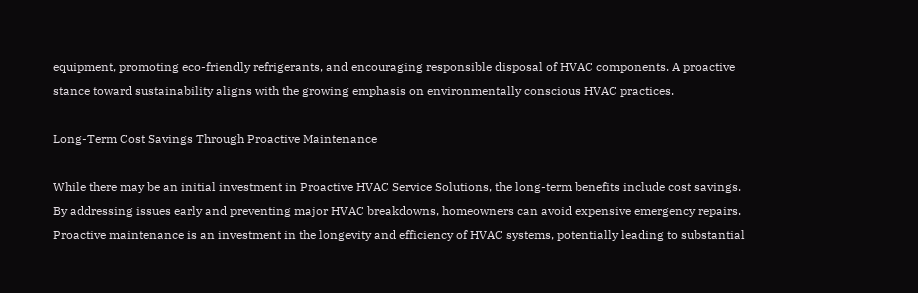equipment, promoting eco-friendly refrigerants, and encouraging responsible disposal of HVAC components. A proactive stance toward sustainability aligns with the growing emphasis on environmentally conscious HVAC practices.

Long-Term Cost Savings Through Proactive Maintenance

While there may be an initial investment in Proactive HVAC Service Solutions, the long-term benefits include cost savings. By addressing issues early and preventing major HVAC breakdowns, homeowners can avoid expensive emergency repairs. Proactive maintenance is an investment in the longevity and efficiency of HVAC systems, potentially leading to substantial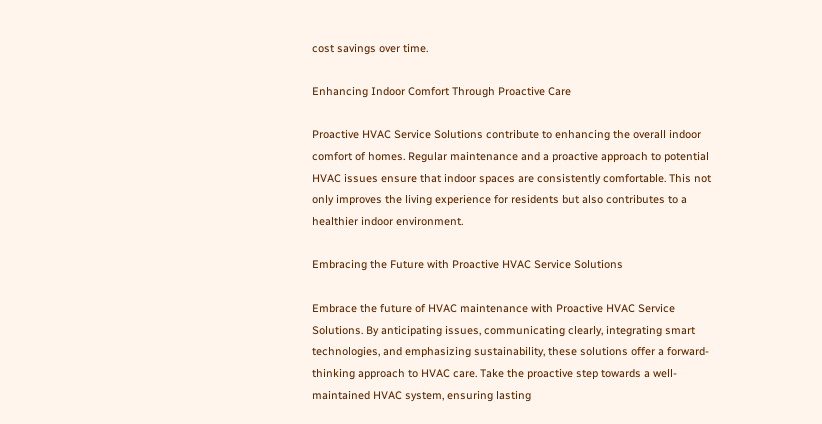cost savings over time.

Enhancing Indoor Comfort Through Proactive Care

Proactive HVAC Service Solutions contribute to enhancing the overall indoor comfort of homes. Regular maintenance and a proactive approach to potential HVAC issues ensure that indoor spaces are consistently comfortable. This not only improves the living experience for residents but also contributes to a healthier indoor environment.

Embracing the Future with Proactive HVAC Service Solutions

Embrace the future of HVAC maintenance with Proactive HVAC Service Solutions. By anticipating issues, communicating clearly, integrating smart technologies, and emphasizing sustainability, these solutions offer a forward-thinking approach to HVAC care. Take the proactive step towards a well-maintained HVAC system, ensuring lasting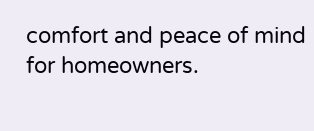comfort and peace of mind for homeowners.